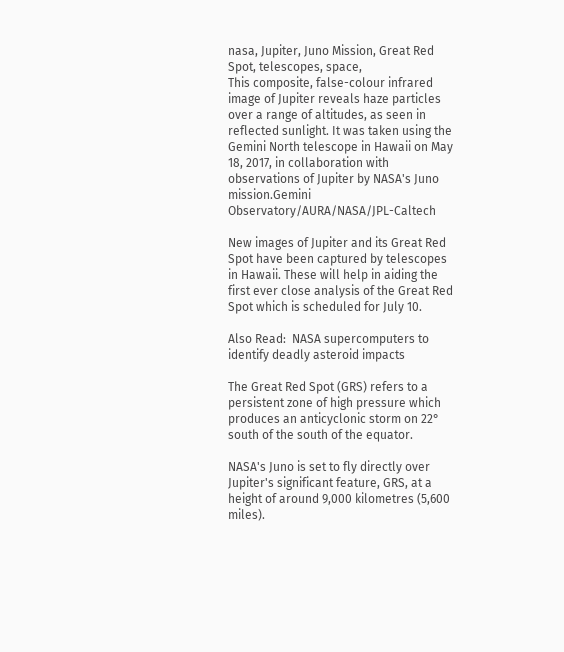nasa, Jupiter, Juno Mission, Great Red Spot, telescopes, space,
This composite, false-colour infrared image of Jupiter reveals haze particles over a range of altitudes, as seen in reflected sunlight. It was taken using the Gemini North telescope in Hawaii on May 18, 2017, in collaboration with observations of Jupiter by NASA's Juno mission.Gemini Observatory/AURA/NASA/JPL-Caltech

New images of Jupiter and its Great Red Spot have been captured by telescopes in Hawaii. These will help in aiding the first ever close analysis of the Great Red Spot which is scheduled for July 10.

Also Read:  NASA supercomputers to identify deadly asteroid impacts

The Great Red Spot (GRS) refers to a persistent zone of high pressure which produces an anticyclonic storm on 22° south of the south of the equator.

NASA's Juno is set to fly directly over Jupiter's significant feature, GRS, at a height of around 9,000 kilometres (5,600 miles).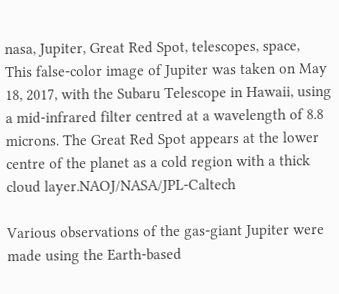nasa, Jupiter, Great Red Spot, telescopes, space,
This false-color image of Jupiter was taken on May 18, 2017, with the Subaru Telescope in Hawaii, using a mid-infrared filter centred at a wavelength of 8.8 microns. The Great Red Spot appears at the lower centre of the planet as a cold region with a thick cloud layer.NAOJ/NASA/JPL-Caltech

Various observations of the gas-giant Jupiter were made using the Earth-based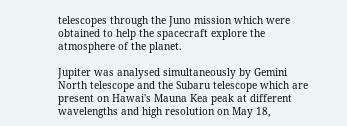telescopes through the Juno mission which were obtained to help the spacecraft explore the atmosphere of the planet.

Jupiter was analysed simultaneously by Gemini North telescope and the Subaru telescope which are present on Hawai's Mauna Kea peak at different wavelengths and high resolution on May 18,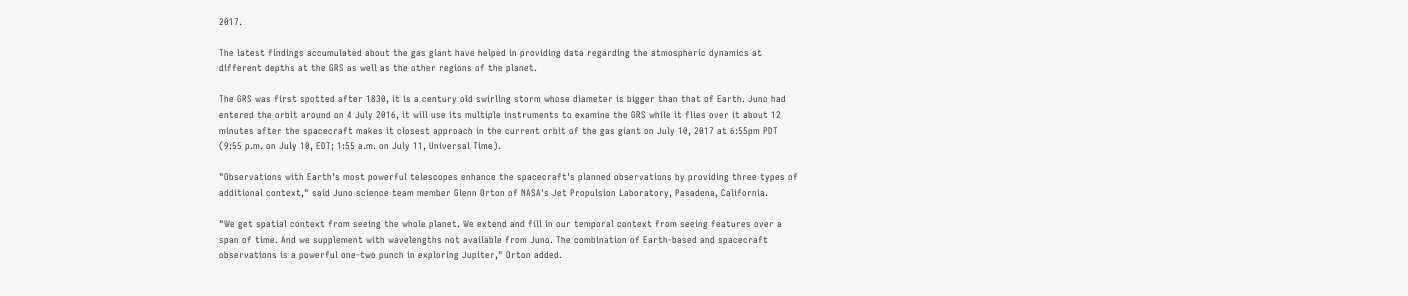2017.

The latest findings accumulated about the gas giant have helped in providing data regarding the atmospheric dynamics at different depths at the GRS as well as the other regions of the planet.

The GRS was first spotted after 1830, it is a century old swirling storm whose diameter is bigger than that of Earth. Juno had entered the orbit around on 4 July 2016, it will use its multiple instruments to examine the GRS while it flies over it about 12 minutes after the spacecraft makes it closest approach in the current orbit of the gas giant on July 10, 2017 at 6:55pm PDT (9:55 p.m. on July 10, EDT; 1:55 a.m. on July 11, Universal Time).

"Observations with Earth's most powerful telescopes enhance the spacecraft's planned observations by providing three types of additional context," said Juno science team member Glenn Orton of NASA's Jet Propulsion Laboratory, Pasadena, California.

"We get spatial context from seeing the whole planet. We extend and fill in our temporal context from seeing features over a span of time. And we supplement with wavelengths not available from Juno. The combination of Earth-based and spacecraft observations is a powerful one-two punch in exploring Jupiter," Orton added.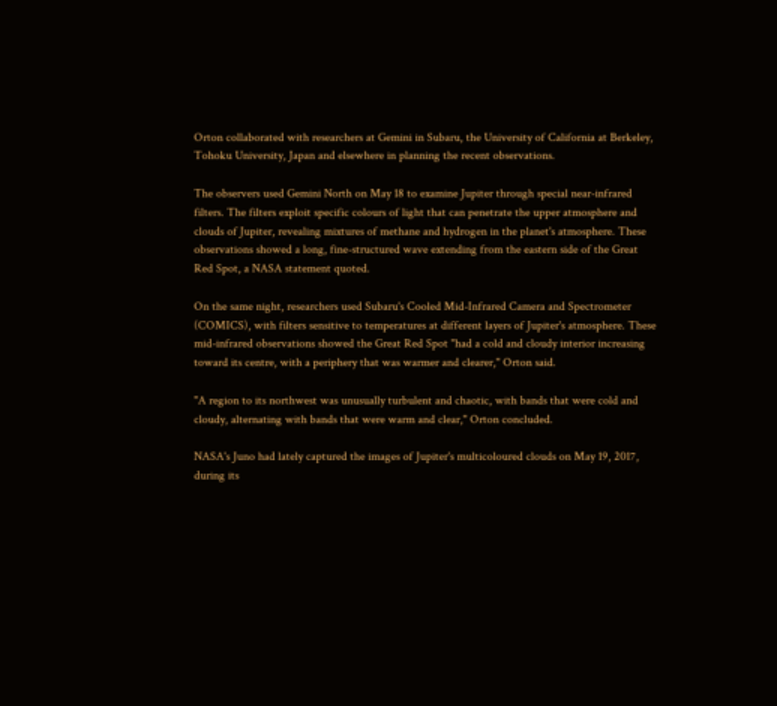Orton collaborated with researchers at Gemini in Subaru, the University of California at Berkeley, Tohoku University, Japan and elsewhere in planning the recent observations.

The observers used Gemini North on May 18 to examine Jupiter through special near-infrared filters. The filters exploit specific colours of light that can penetrate the upper atmosphere and clouds of Jupiter, revealing mixtures of methane and hydrogen in the planet's atmosphere. These observations showed a long, fine-structured wave extending from the eastern side of the Great Red Spot, a NASA statement quoted.

On the same night, researchers used Subaru's Cooled Mid-Infrared Camera and Spectrometer (COMICS), with filters sensitive to temperatures at different layers of Jupiter's atmosphere. These mid-infrared observations showed the Great Red Spot "had a cold and cloudy interior increasing toward its centre, with a periphery that was warmer and clearer," Orton said.

"A region to its northwest was unusually turbulent and chaotic, with bands that were cold and cloudy, alternating with bands that were warm and clear," Orton concluded.

NASA's Juno had lately captured the images of Jupiter's multicoloured clouds on May 19, 2017, during its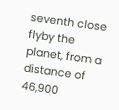seventh close flyby the planet, from a distance of 46,900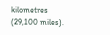kilometres (29,100 miles).